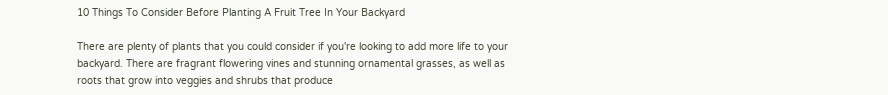10 Things To Consider Before Planting A Fruit Tree In Your Backyard

There are plenty of plants that you could consider if you're looking to add more life to your backyard. There are fragrant flowering vines and stunning ornamental grasses, as well as roots that grow into veggies and shrubs that produce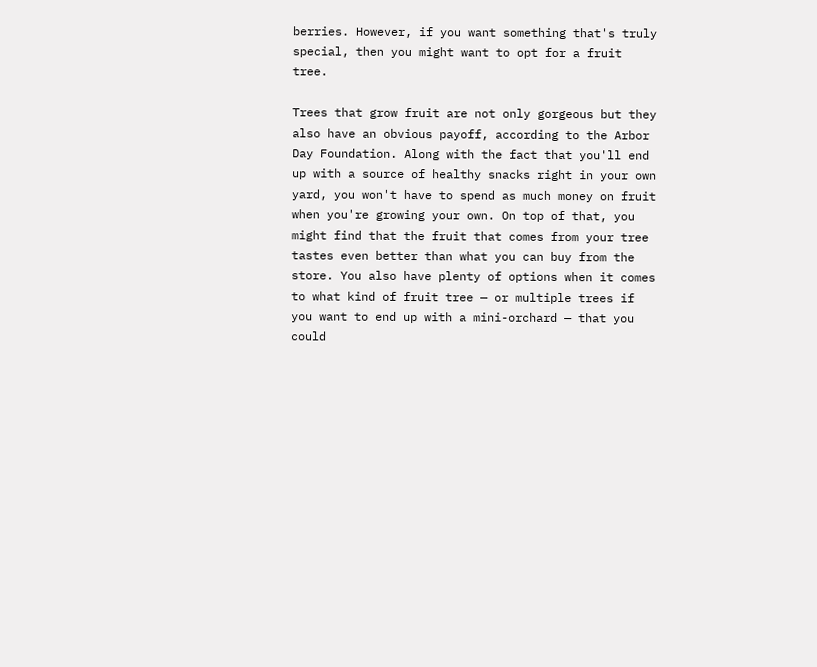berries. However, if you want something that's truly special, then you might want to opt for a fruit tree.

Trees that grow fruit are not only gorgeous but they also have an obvious payoff, according to the Arbor Day Foundation. Along with the fact that you'll end up with a source of healthy snacks right in your own yard, you won't have to spend as much money on fruit when you're growing your own. On top of that, you might find that the fruit that comes from your tree tastes even better than what you can buy from the store. You also have plenty of options when it comes to what kind of fruit tree — or multiple trees if you want to end up with a mini-orchard — that you could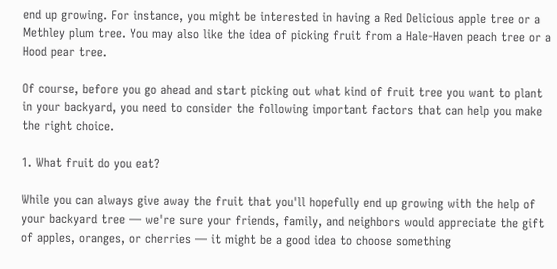end up growing. For instance, you might be interested in having a Red Delicious apple tree or a Methley plum tree. You may also like the idea of picking fruit from a Hale-Haven peach tree or a Hood pear tree.

Of course, before you go ahead and start picking out what kind of fruit tree you want to plant in your backyard, you need to consider the following important factors that can help you make the right choice.

1. What fruit do you eat?

While you can always give away the fruit that you'll hopefully end up growing with the help of your backyard tree — we're sure your friends, family, and neighbors would appreciate the gift of apples, oranges, or cherries — it might be a good idea to choose something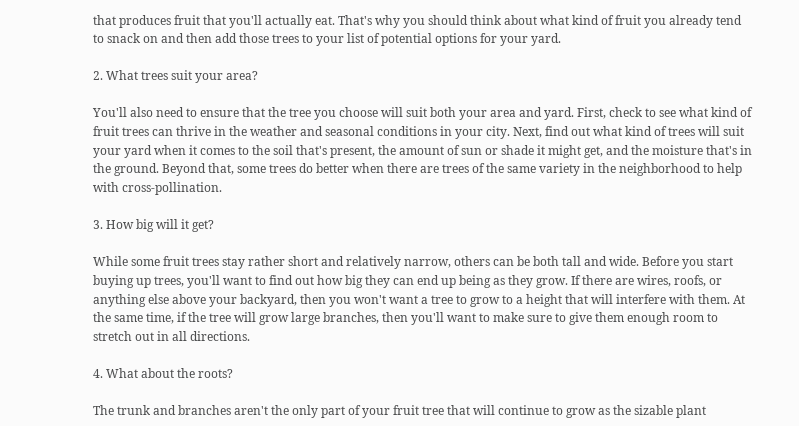that produces fruit that you'll actually eat. That's why you should think about what kind of fruit you already tend to snack on and then add those trees to your list of potential options for your yard.

2. What trees suit your area?

You'll also need to ensure that the tree you choose will suit both your area and yard. First, check to see what kind of fruit trees can thrive in the weather and seasonal conditions in your city. Next, find out what kind of trees will suit your yard when it comes to the soil that's present, the amount of sun or shade it might get, and the moisture that's in the ground. Beyond that, some trees do better when there are trees of the same variety in the neighborhood to help with cross-pollination.

3. How big will it get?

While some fruit trees stay rather short and relatively narrow, others can be both tall and wide. Before you start buying up trees, you'll want to find out how big they can end up being as they grow. If there are wires, roofs, or anything else above your backyard, then you won't want a tree to grow to a height that will interfere with them. At the same time, if the tree will grow large branches, then you'll want to make sure to give them enough room to stretch out in all directions.

4. What about the roots?

The trunk and branches aren't the only part of your fruit tree that will continue to grow as the sizable plant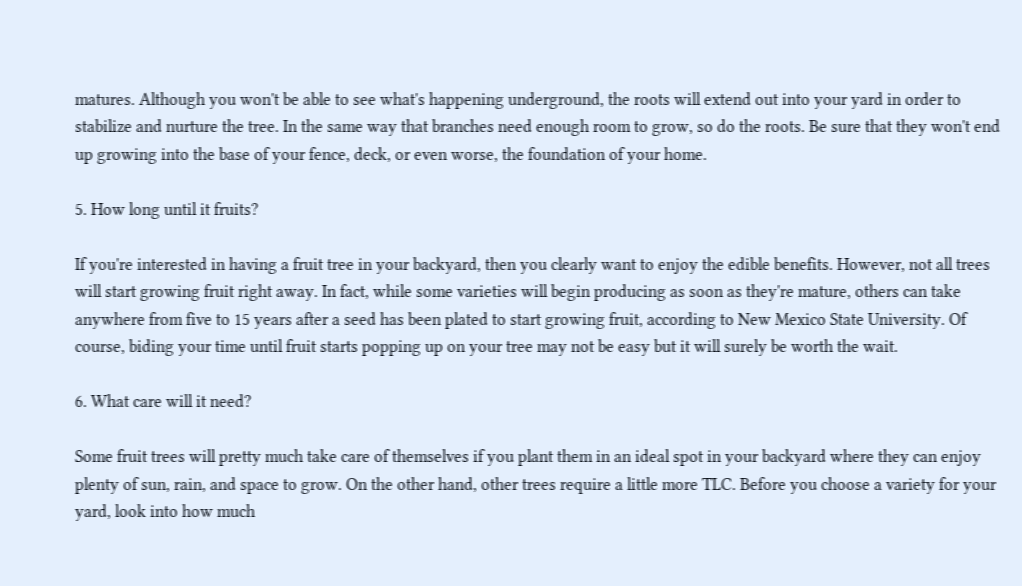matures. Although you won't be able to see what's happening underground, the roots will extend out into your yard in order to stabilize and nurture the tree. In the same way that branches need enough room to grow, so do the roots. Be sure that they won't end up growing into the base of your fence, deck, or even worse, the foundation of your home.

5. How long until it fruits?

If you're interested in having a fruit tree in your backyard, then you clearly want to enjoy the edible benefits. However, not all trees will start growing fruit right away. In fact, while some varieties will begin producing as soon as they're mature, others can take anywhere from five to 15 years after a seed has been plated to start growing fruit, according to New Mexico State University. Of course, biding your time until fruit starts popping up on your tree may not be easy but it will surely be worth the wait.

6. What care will it need?

Some fruit trees will pretty much take care of themselves if you plant them in an ideal spot in your backyard where they can enjoy plenty of sun, rain, and space to grow. On the other hand, other trees require a little more TLC. Before you choose a variety for your yard, look into how much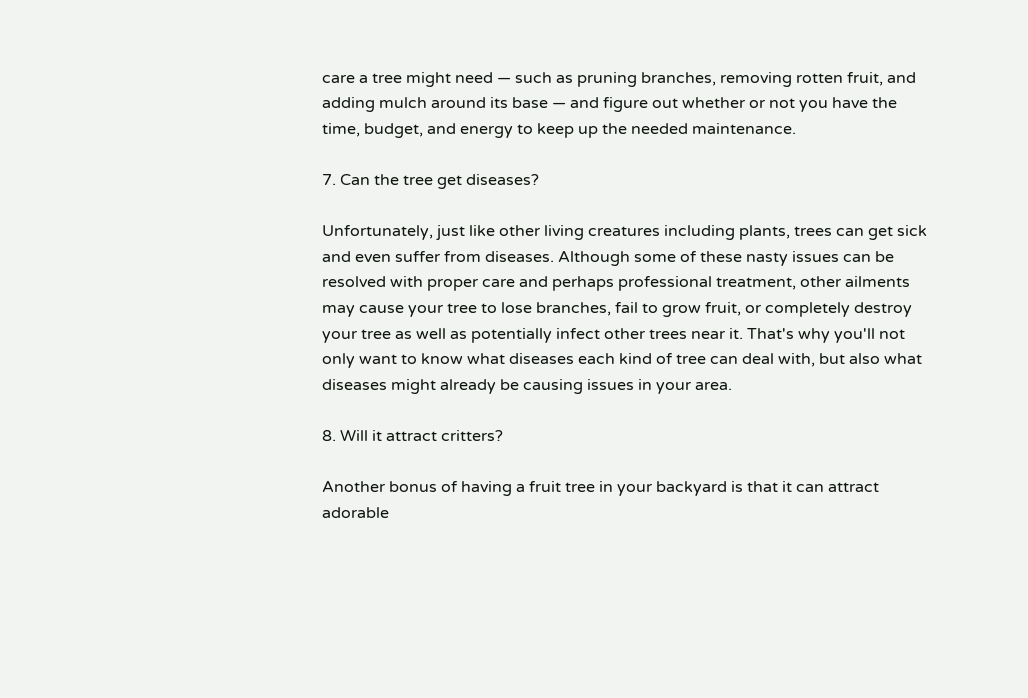care a tree might need — such as pruning branches, removing rotten fruit, and adding mulch around its base — and figure out whether or not you have the time, budget, and energy to keep up the needed maintenance.

7. Can the tree get diseases?

Unfortunately, just like other living creatures including plants, trees can get sick and even suffer from diseases. Although some of these nasty issues can be resolved with proper care and perhaps professional treatment, other ailments may cause your tree to lose branches, fail to grow fruit, or completely destroy your tree as well as potentially infect other trees near it. That's why you'll not only want to know what diseases each kind of tree can deal with, but also what diseases might already be causing issues in your area.

8. Will it attract critters?

Another bonus of having a fruit tree in your backyard is that it can attract adorable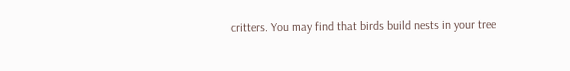critters. You may find that birds build nests in your tree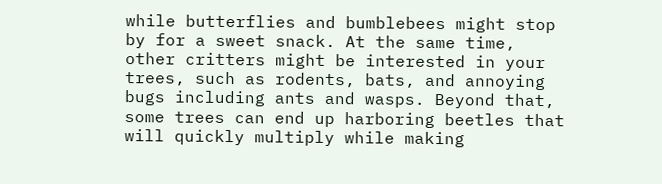while butterflies and bumblebees might stop by for a sweet snack. At the same time, other critters might be interested in your trees, such as rodents, bats, and annoying bugs including ants and wasps. Beyond that, some trees can end up harboring beetles that will quickly multiply while making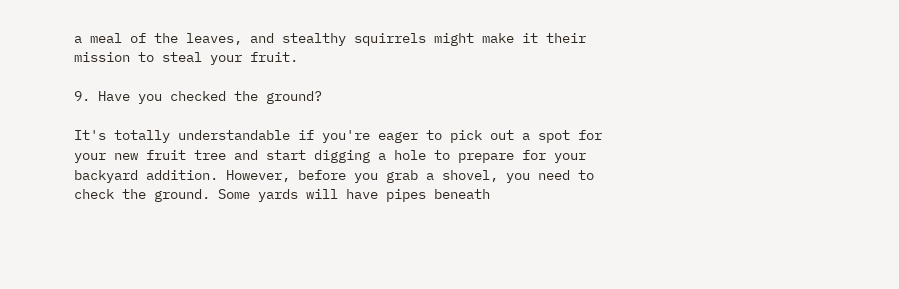a meal of the leaves, and stealthy squirrels might make it their mission to steal your fruit.

9. Have you checked the ground?

It's totally understandable if you're eager to pick out a spot for your new fruit tree and start digging a hole to prepare for your backyard addition. However, before you grab a shovel, you need to check the ground. Some yards will have pipes beneath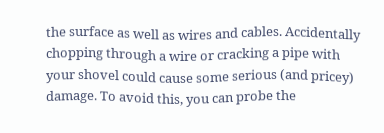the surface as well as wires and cables. Accidentally chopping through a wire or cracking a pipe with your shovel could cause some serious (and pricey) damage. To avoid this, you can probe the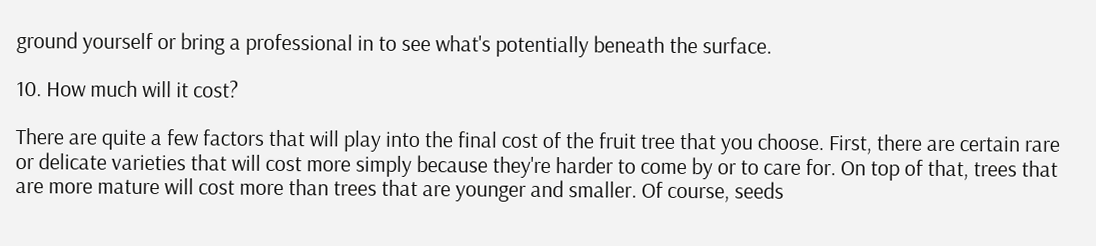ground yourself or bring a professional in to see what's potentially beneath the surface.

10. How much will it cost?

There are quite a few factors that will play into the final cost of the fruit tree that you choose. First, there are certain rare or delicate varieties that will cost more simply because they're harder to come by or to care for. On top of that, trees that are more mature will cost more than trees that are younger and smaller. Of course, seeds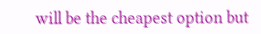will be the cheapest option but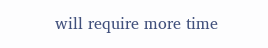will require more time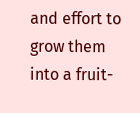and effort to grow them into a fruit-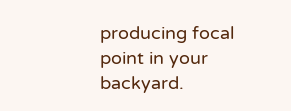producing focal point in your backyard.